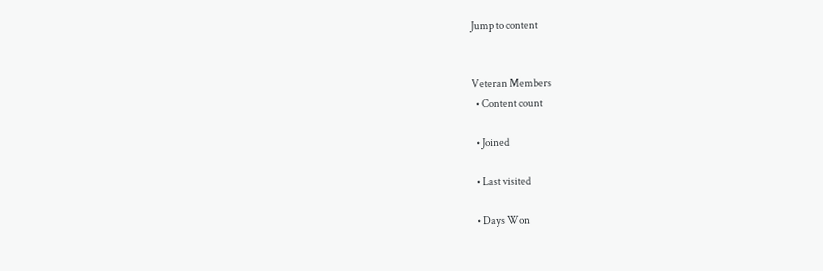Jump to content


Veteran Members
  • Content count

  • Joined

  • Last visited

  • Days Won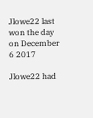Jlowe22 last won the day on December 6 2017

Jlowe22 had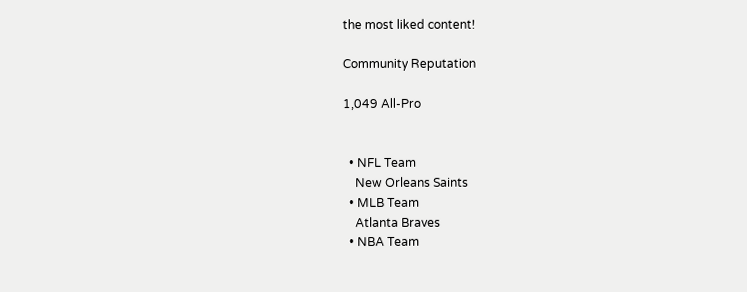the most liked content!

Community Reputation

1,049 All-Pro


  • NFL Team
    New Orleans Saints
  • MLB Team
    Atlanta Braves
  • NBA Team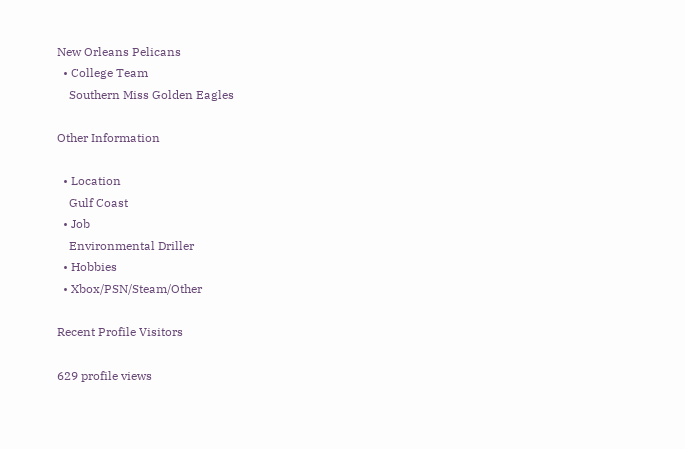New Orleans Pelicans
  • College Team
    Southern Miss Golden Eagles

Other Information

  • Location
    Gulf Coast
  • Job
    Environmental Driller
  • Hobbies
  • Xbox/PSN/Steam/Other

Recent Profile Visitors

629 profile views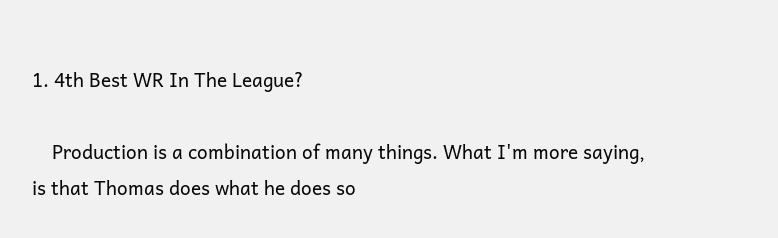1. 4th Best WR In The League?

    Production is a combination of many things. What I'm more saying, is that Thomas does what he does so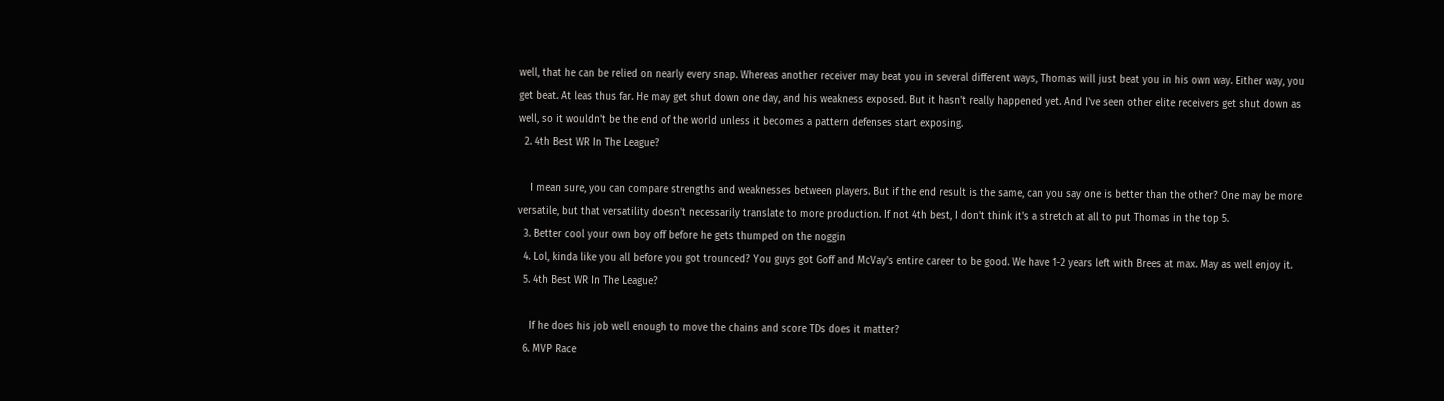well, that he can be relied on nearly every snap. Whereas another receiver may beat you in several different ways, Thomas will just beat you in his own way. Either way, you get beat. At leas thus far. He may get shut down one day, and his weakness exposed. But it hasn't really happened yet. And I've seen other elite receivers get shut down as well, so it wouldn't be the end of the world unless it becomes a pattern defenses start exposing.
  2. 4th Best WR In The League?

    I mean sure, you can compare strengths and weaknesses between players. But if the end result is the same, can you say one is better than the other? One may be more versatile, but that versatility doesn't necessarily translate to more production. If not 4th best, I don't think it's a stretch at all to put Thomas in the top 5.
  3. Better cool your own boy off before he gets thumped on the noggin
  4. Lol, kinda like you all before you got trounced? You guys got Goff and McVay's entire career to be good. We have 1-2 years left with Brees at max. May as well enjoy it.
  5. 4th Best WR In The League?

    If he does his job well enough to move the chains and score TDs does it matter?
  6. MVP Race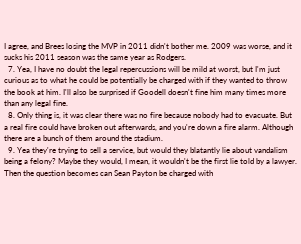I agree, and Brees losing the MVP in 2011 didn't bother me. 2009 was worse, and it sucks his 2011 season was the same year as Rodgers.
  7. Yea, I have no doubt the legal repercussions will be mild at worst, but I'm just curious as to what he could be potentially be charged with if they wanted to throw the book at him. I'll also be surprised if Goodell doesn't fine him many times more than any legal fine.
  8. Only thing is, it was clear there was no fire because nobody had to evacuate. But a real fire could have broken out afterwards, and you're down a fire alarm. Although there are a bunch of them around the stadium.
  9. Yea they're trying to sell a service, but would they blatantly lie about vandalism being a felony? Maybe they would, I mean, it wouldn't be the first lie told by a lawyer. Then the question becomes can Sean Payton be charged with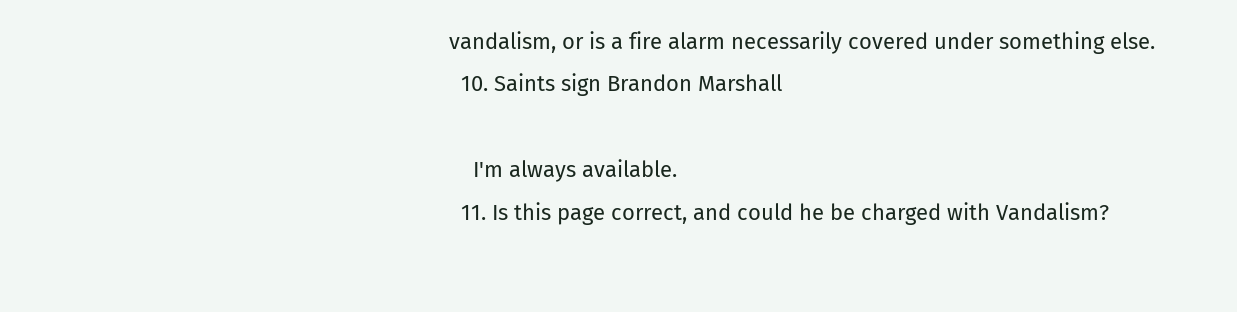vandalism, or is a fire alarm necessarily covered under something else.
  10. Saints sign Brandon Marshall

    I'm always available.
  11. Is this page correct, and could he be charged with Vandalism?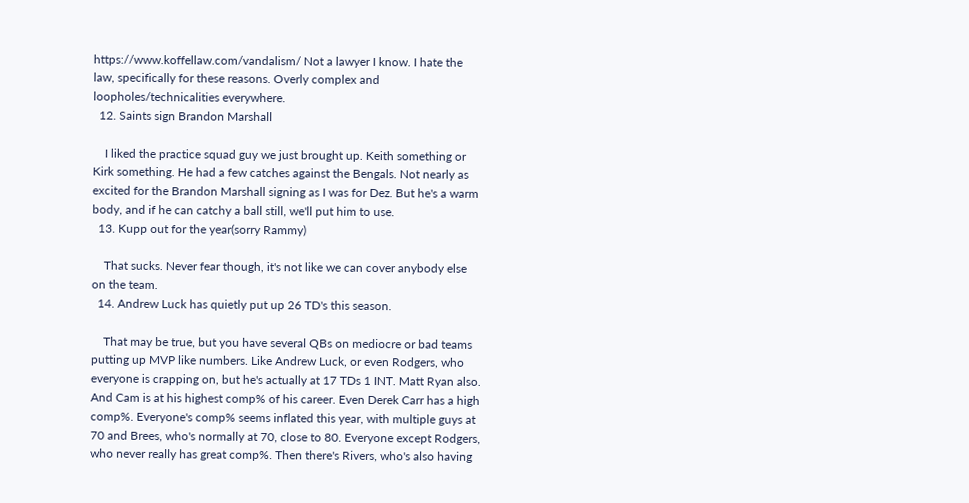https://www.koffellaw.com/vandalism/ Not a lawyer I know. I hate the law, specifically for these reasons. Overly complex and loopholes/technicalities everywhere.
  12. Saints sign Brandon Marshall

    I liked the practice squad guy we just brought up. Keith something or Kirk something. He had a few catches against the Bengals. Not nearly as excited for the Brandon Marshall signing as I was for Dez. But he's a warm body, and if he can catchy a ball still, we'll put him to use.
  13. Kupp out for the year(sorry Rammy)

    That sucks. Never fear though, it's not like we can cover anybody else on the team.
  14. Andrew Luck has quietly put up 26 TD's this season.

    That may be true, but you have several QBs on mediocre or bad teams putting up MVP like numbers. Like Andrew Luck, or even Rodgers, who everyone is crapping on, but he's actually at 17 TDs 1 INT. Matt Ryan also. And Cam is at his highest comp% of his career. Even Derek Carr has a high comp%. Everyone's comp% seems inflated this year, with multiple guys at 70 and Brees, who's normally at 70, close to 80. Everyone except Rodgers, who never really has great comp%. Then there's Rivers, who's also having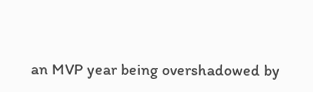an MVP year being overshadowed by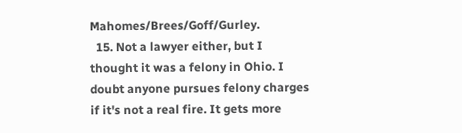Mahomes/Brees/Goff/Gurley.
  15. Not a lawyer either, but I thought it was a felony in Ohio. I doubt anyone pursues felony charges if it's not a real fire. It gets more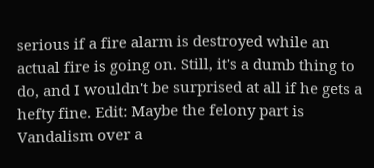serious if a fire alarm is destroyed while an actual fire is going on. Still, it's a dumb thing to do, and I wouldn't be surprised at all if he gets a hefty fine. Edit: Maybe the felony part is Vandalism over a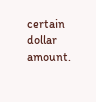certain dollar amount.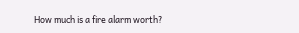How much is a fire alarm worth?